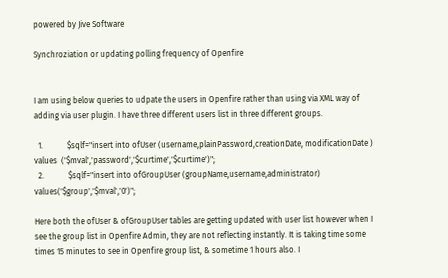powered by Jive Software

Synchroziation or updating polling frequency of Openfire


I am using below queries to udpate the users in Openfire rather than using via XML way of adding via user plugin. I have three different users list in three different groups.

  1.            $sqlf="insert into ofUser (username,plainPassword,creationDate, modificationDate ) values  ('$mval','password','$curtime','$curtime')";
  2.            $sqlf="insert into ofGroupUser (groupName,username,administrator) values('$group','$mval','0')";

Here both the ofUser & ofGroupUser tables are getting updated with user list however when I see the group list in Openfire Admin, they are not reflecting instantly. It is taking time some times 15 minutes to see in Openfire group list, & sometime 1 hours also. I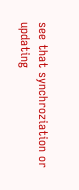see that synchroziation or updating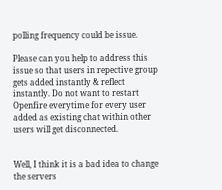polling frequency could be issue.

Please can you help to address this issue so that users in repective group gets added instantly & reflect instantly. Do not want to restart Openfire everytime for every user added as existing chat within other users will get disconnected.


Well, I think it is a bad idea to change the servers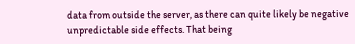data from outside the server, as there can quite likely be negative unpredictable side effects. That being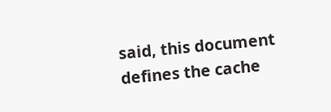said, this document defines the cache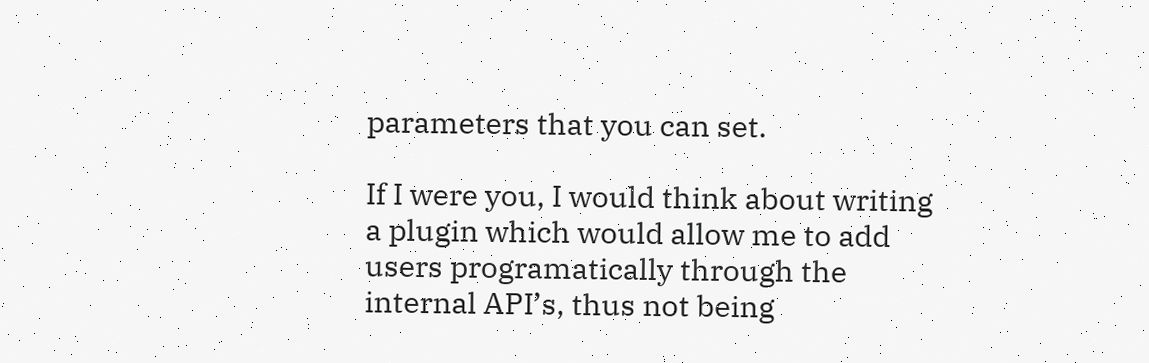parameters that you can set.

If I were you, I would think about writing a plugin which would allow me to add users programatically through the internal API’s, thus not being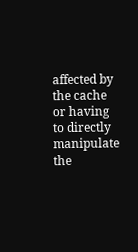affected by the cache or having to directly manipulate the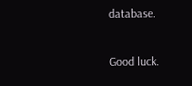database.

Good luck.